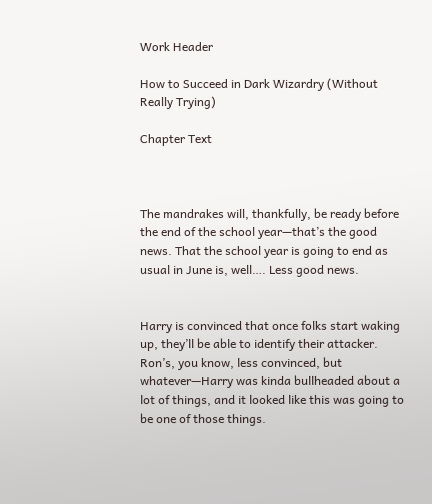Work Header

How to Succeed in Dark Wizardry (Without Really Trying)

Chapter Text



The mandrakes will, thankfully, be ready before the end of the school year—that’s the good news. That the school year is going to end as usual in June is, well…. Less good news.


Harry is convinced that once folks start waking up, they’ll be able to identify their attacker. Ron’s, you know, less convinced, but whatever—Harry was kinda bullheaded about a lot of things, and it looked like this was going to be one of those things.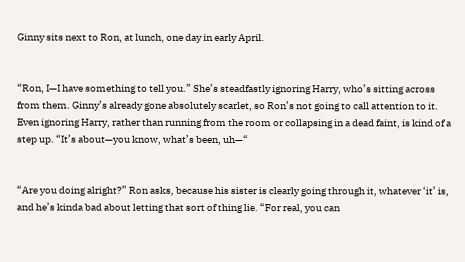Ginny sits next to Ron, at lunch, one day in early April.


“Ron, I—I have something to tell you.” She’s steadfastly ignoring Harry, who’s sitting across from them. Ginny’s already gone absolutely scarlet, so Ron’s not going to call attention to it. Even ignoring Harry, rather than running from the room or collapsing in a dead faint, is kind of a step up. “It’s about—you know, what’s been, uh—“


“Are you doing alright?” Ron asks, because his sister is clearly going through it, whatever ‘it’ is, and he’s kinda bad about letting that sort of thing lie. “For real, you can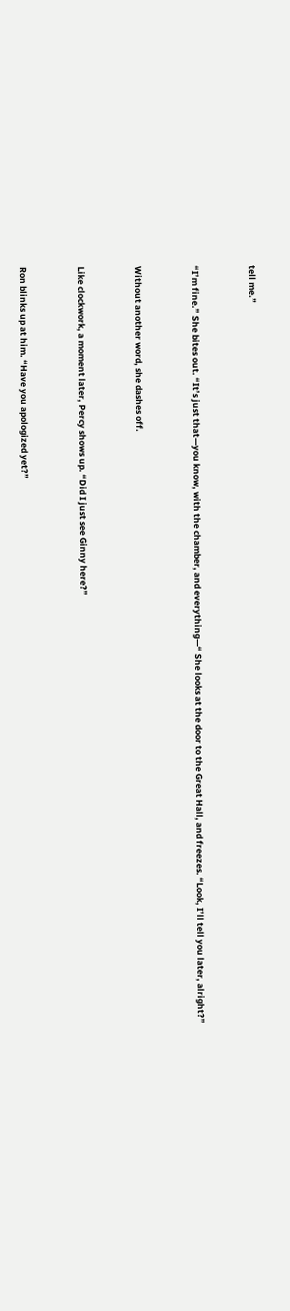tell me.”


“I’m fine.” She bites out. “It’s just that—you know, with the chamber, and everything—“ She looks at the door to the Great Hall, and freezes. “Look, I’ll tell you later, alright?”


Without another word, she dashes off.


Like clockwork, a moment later, Percy shows up. “Did I just see Ginny here?”


Ron blinks up at him. “Have you apologized yet?”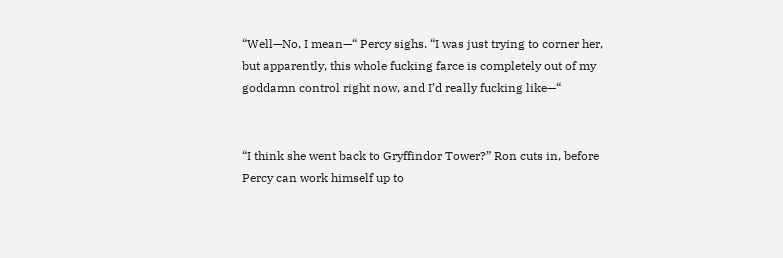“Well—No, I mean—“ Percy sighs. “I was just trying to corner her, but apparently, this whole fucking farce is completely out of my goddamn control right now, and I’d really fucking like—“


“I think she went back to Gryffindor Tower?” Ron cuts in, before Percy can work himself up to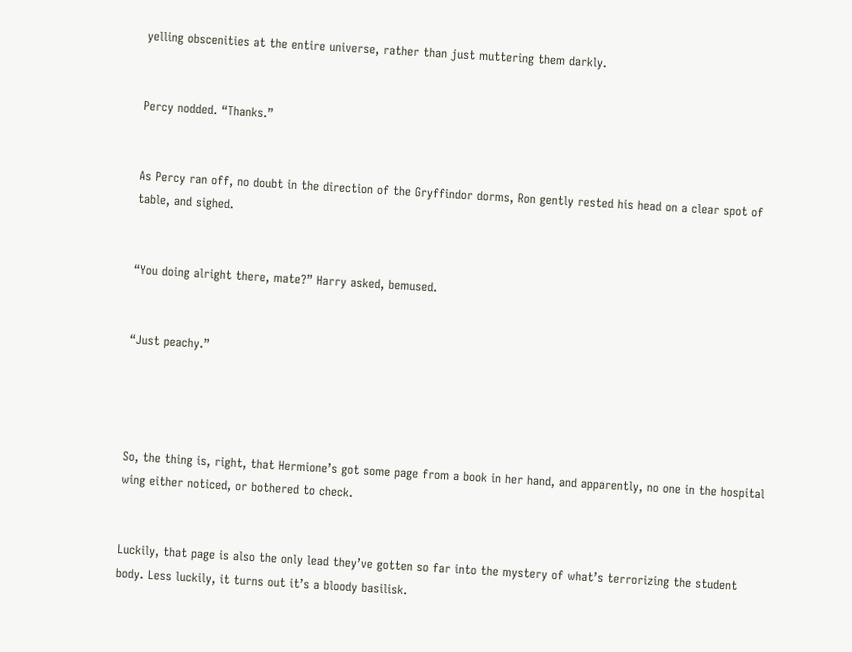yelling obscenities at the entire universe, rather than just muttering them darkly.


Percy nodded. “Thanks.”


As Percy ran off, no doubt in the direction of the Gryffindor dorms, Ron gently rested his head on a clear spot of table, and sighed.


“You doing alright there, mate?” Harry asked, bemused.


“Just peachy.”




So, the thing is, right, that Hermione’s got some page from a book in her hand, and apparently, no one in the hospital wing either noticed, or bothered to check.


Luckily, that page is also the only lead they’ve gotten so far into the mystery of what’s terrorizing the student body. Less luckily, it turns out it’s a bloody basilisk.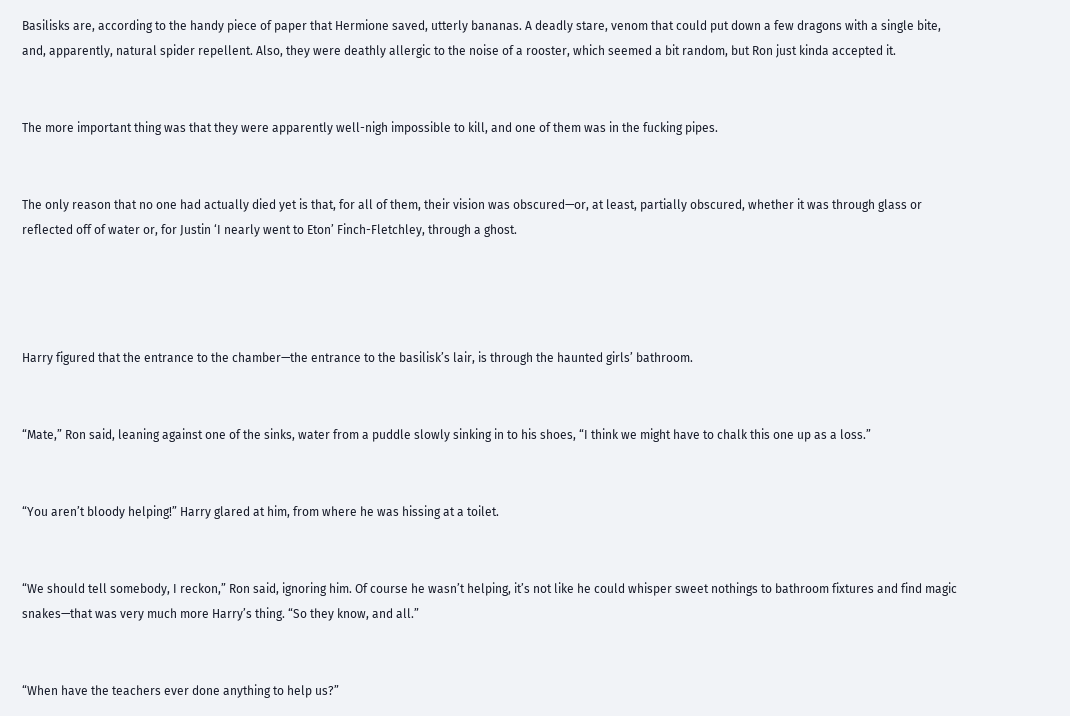Basilisks are, according to the handy piece of paper that Hermione saved, utterly bananas. A deadly stare, venom that could put down a few dragons with a single bite, and, apparently, natural spider repellent. Also, they were deathly allergic to the noise of a rooster, which seemed a bit random, but Ron just kinda accepted it.


The more important thing was that they were apparently well-nigh impossible to kill, and one of them was in the fucking pipes.


The only reason that no one had actually died yet is that, for all of them, their vision was obscured—or, at least, partially obscured, whether it was through glass or reflected off of water or, for Justin ‘I nearly went to Eton’ Finch-Fletchley, through a ghost.




Harry figured that the entrance to the chamber—the entrance to the basilisk’s lair, is through the haunted girls’ bathroom.


“Mate,” Ron said, leaning against one of the sinks, water from a puddle slowly sinking in to his shoes, “I think we might have to chalk this one up as a loss.”


“You aren’t bloody helping!” Harry glared at him, from where he was hissing at a toilet.


“We should tell somebody, I reckon,” Ron said, ignoring him. Of course he wasn’t helping, it’s not like he could whisper sweet nothings to bathroom fixtures and find magic snakes—that was very much more Harry’s thing. “So they know, and all.”


“When have the teachers ever done anything to help us?”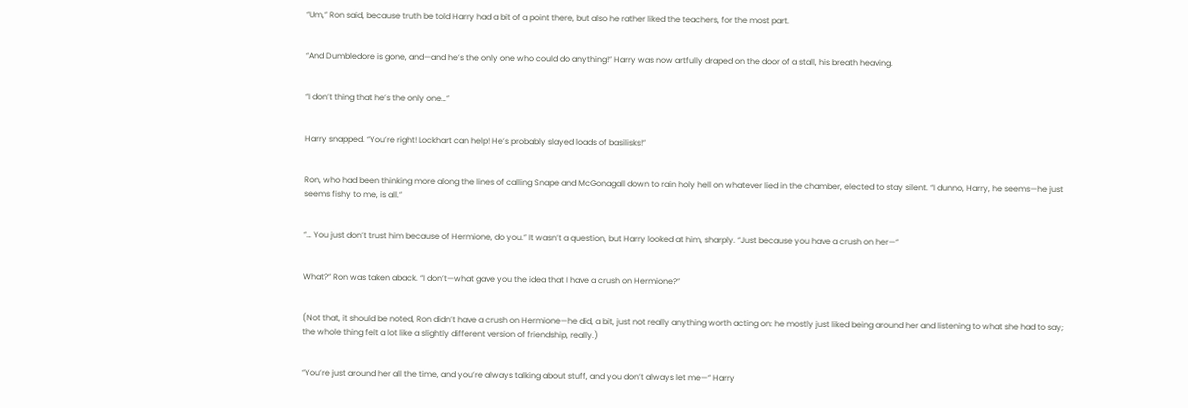“Um,” Ron said, because truth be told Harry had a bit of a point there, but also he rather liked the teachers, for the most part.


“And Dumbledore is gone, and—and he’s the only one who could do anything!” Harry was now artfully draped on the door of a stall, his breath heaving.


“I don’t thing that he’s the only one…”


Harry snapped. “You’re right! Lockhart can help! He’s probably slayed loads of basilisks!”


Ron, who had been thinking more along the lines of calling Snape and McGonagall down to rain holy hell on whatever lied in the chamber, elected to stay silent. “I dunno, Harry, he seems—he just seems fishy to me, is all.”


“… You just don’t trust him because of Hermione, do you.” It wasn’t a question, but Harry looked at him, sharply. “Just because you have a crush on her—“


What?” Ron was taken aback. “I don’t—what gave you the idea that I have a crush on Hermione?”


(Not that, it should be noted, Ron didn’t have a crush on Hermione—he did, a bit, just not really anything worth acting on: he mostly just liked being around her and listening to what she had to say; the whole thing felt a lot like a slightly different version of friendship, really.)


“You’re just around her all the time, and you’re always talking about stuff, and you don’t always let me—“ Harry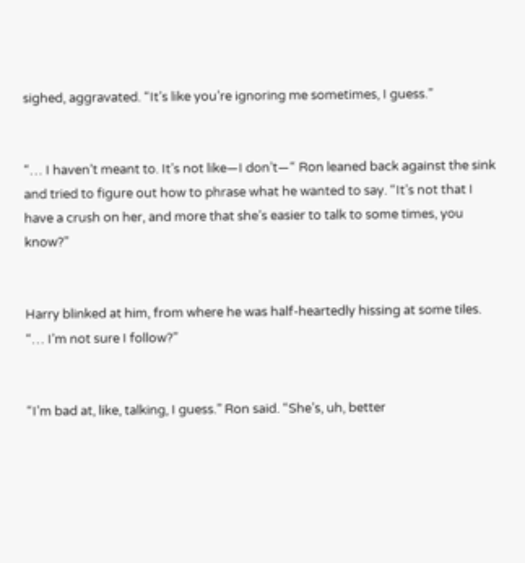sighed, aggravated. “It’s like you’re ignoring me sometimes, I guess.”


“… I haven’t meant to. It’s not like—I don’t—“ Ron leaned back against the sink and tried to figure out how to phrase what he wanted to say. “It’s not that I have a crush on her, and more that she’s easier to talk to some times, you know?”


Harry blinked at him, from where he was half-heartedly hissing at some tiles. “… I’m not sure I follow?”


“I’m bad at, like, talking, I guess.” Ron said. “She’s, uh, better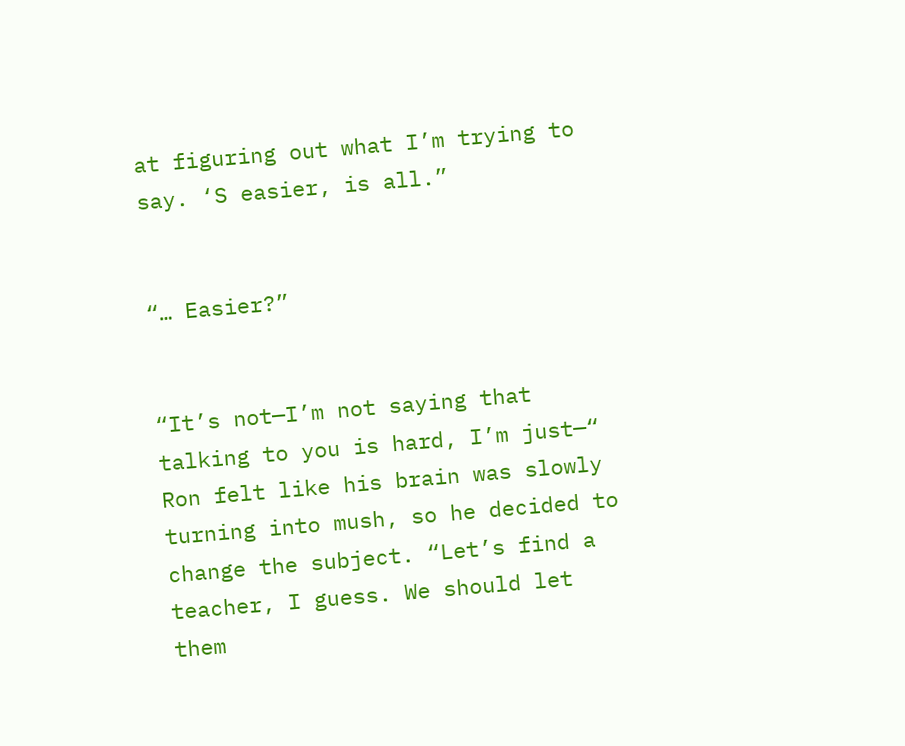at figuring out what I’m trying to say. ‘S easier, is all.”


“… Easier?”


“It’s not—I’m not saying that talking to you is hard, I’m just—“ Ron felt like his brain was slowly turning into mush, so he decided to change the subject. “Let’s find a teacher, I guess. We should let them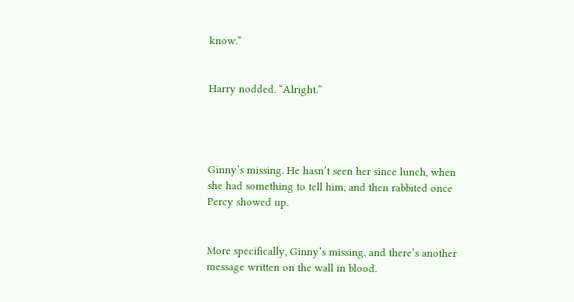know.”


Harry nodded. “Alright.”




Ginny’s missing. He hasn’t seen her since lunch, when she had something to tell him, and then rabbited once Percy showed up.


More specifically, Ginny’s missing, and there’s another message written on the wall in blood.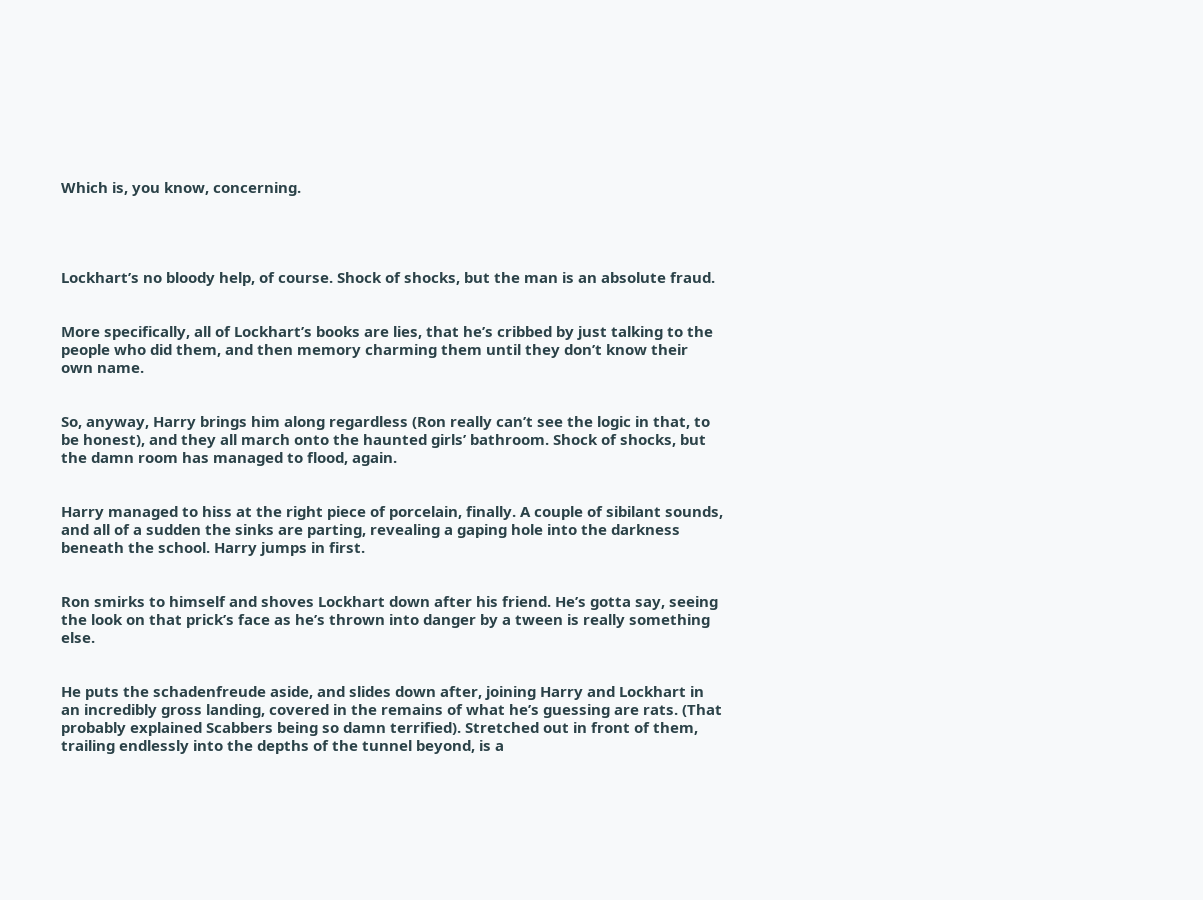Which is, you know, concerning.




Lockhart’s no bloody help, of course. Shock of shocks, but the man is an absolute fraud.


More specifically, all of Lockhart’s books are lies, that he’s cribbed by just talking to the people who did them, and then memory charming them until they don’t know their own name.


So, anyway, Harry brings him along regardless (Ron really can’t see the logic in that, to be honest), and they all march onto the haunted girls’ bathroom. Shock of shocks, but the damn room has managed to flood, again.


Harry managed to hiss at the right piece of porcelain, finally. A couple of sibilant sounds, and all of a sudden the sinks are parting, revealing a gaping hole into the darkness beneath the school. Harry jumps in first.


Ron smirks to himself and shoves Lockhart down after his friend. He’s gotta say, seeing the look on that prick’s face as he’s thrown into danger by a tween is really something else.


He puts the schadenfreude aside, and slides down after, joining Harry and Lockhart in an incredibly gross landing, covered in the remains of what he’s guessing are rats. (That probably explained Scabbers being so damn terrified). Stretched out in front of them, trailing endlessly into the depths of the tunnel beyond, is a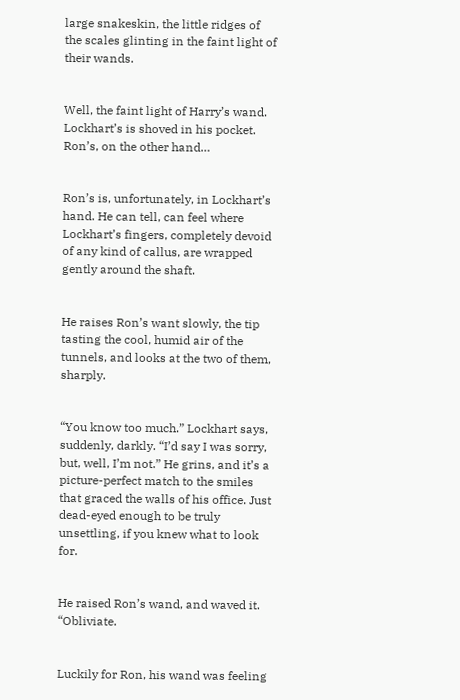large snakeskin, the little ridges of the scales glinting in the faint light of their wands.


Well, the faint light of Harry’s wand. Lockhart’s is shoved in his pocket. Ron’s, on the other hand…


Ron’s is, unfortunately, in Lockhart’s hand. He can tell, can feel where Lockhart’s fingers, completely devoid of any kind of callus, are wrapped gently around the shaft.


He raises Ron’s want slowly, the tip tasting the cool, humid air of the tunnels, and looks at the two of them, sharply.


“You know too much.” Lockhart says, suddenly, darkly. “I’d say I was sorry, but, well, I’m not.” He grins, and it’s a picture-perfect match to the smiles that graced the walls of his office. Just dead-eyed enough to be truly unsettling, if you knew what to look for.


He raised Ron’s wand, and waved it. “Obliviate.


Luckily for Ron, his wand was feeling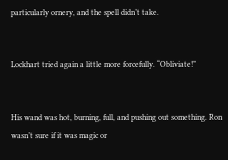particularly ornery, and the spell didn’t take.


Lockhart tried again a little more forcefully. “Obliviate!”


His wand was hot, burning, full, and pushing out something. Ron wasn’t sure if it was magic or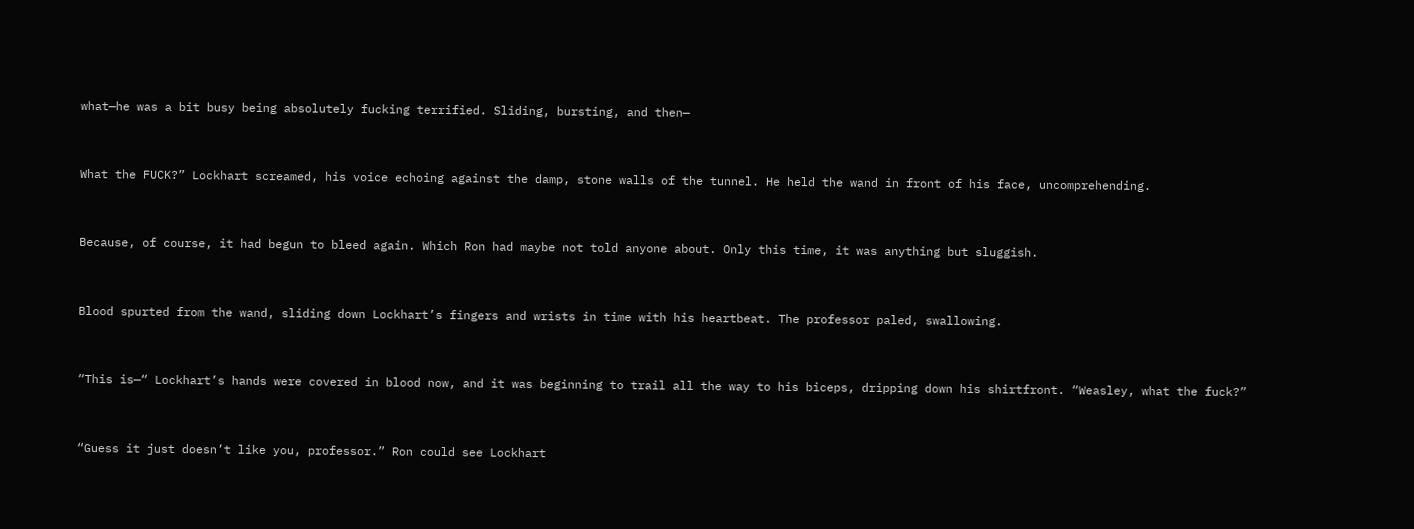what—he was a bit busy being absolutely fucking terrified. Sliding, bursting, and then—


What the FUCK?” Lockhart screamed, his voice echoing against the damp, stone walls of the tunnel. He held the wand in front of his face, uncomprehending.


Because, of course, it had begun to bleed again. Which Ron had maybe not told anyone about. Only this time, it was anything but sluggish.


Blood spurted from the wand, sliding down Lockhart’s fingers and wrists in time with his heartbeat. The professor paled, swallowing.


“This is—“ Lockhart’s hands were covered in blood now, and it was beginning to trail all the way to his biceps, dripping down his shirtfront. “Weasley, what the fuck?”


“Guess it just doesn’t like you, professor.” Ron could see Lockhart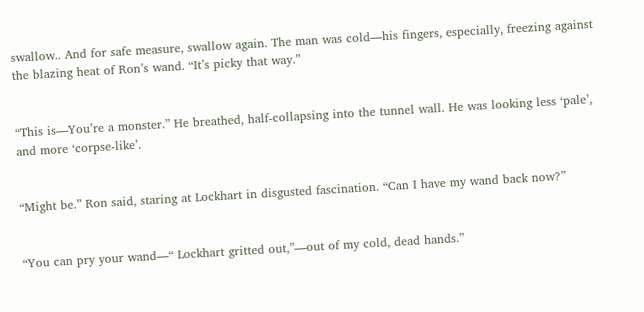swallow.. And for safe measure, swallow again. The man was cold—his fingers, especially, freezing against the blazing heat of Ron’s wand. “It’s picky that way.”


“This is—You’re a monster.” He breathed, half-collapsing into the tunnel wall. He was looking less ‘pale’, and more ‘corpse-like’.


“Might be.” Ron said, staring at Lockhart in disgusted fascination. “Can I have my wand back now?”


“You can pry your wand—“ Lockhart gritted out,”—out of my cold, dead hands.”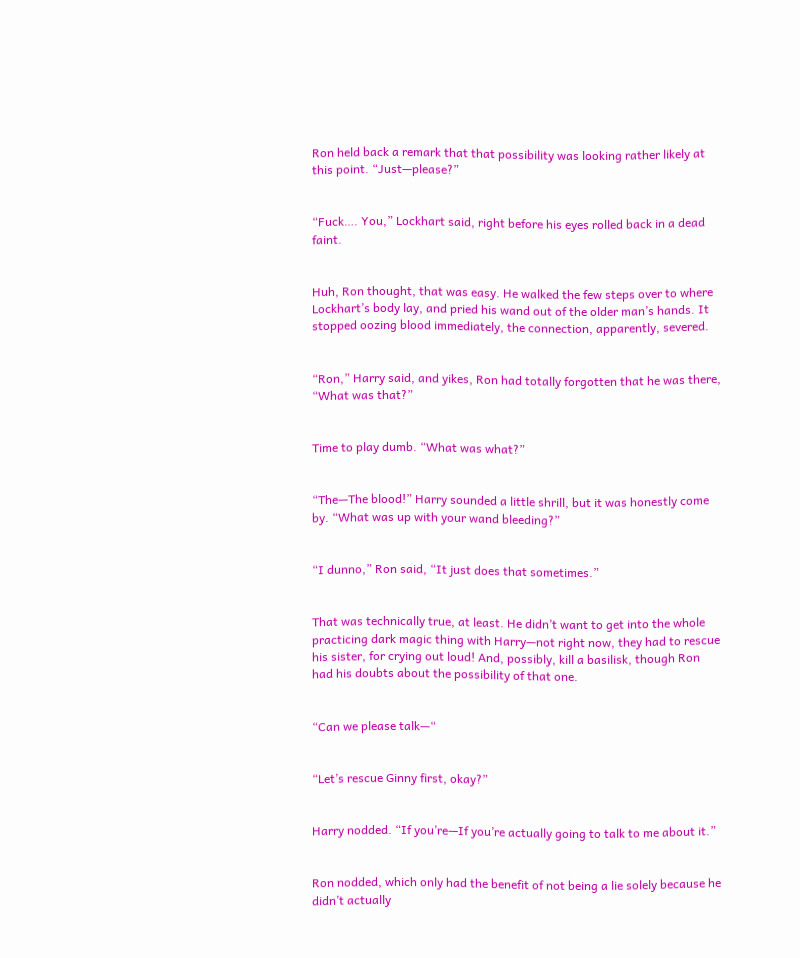Ron held back a remark that that possibility was looking rather likely at this point. “Just—please?”


“Fuck…. You,” Lockhart said, right before his eyes rolled back in a dead faint.


Huh, Ron thought, that was easy. He walked the few steps over to where Lockhart’s body lay, and pried his wand out of the older man’s hands. It stopped oozing blood immediately, the connection, apparently, severed.


“Ron,” Harry said, and yikes, Ron had totally forgotten that he was there, “What was that?”


Time to play dumb. “What was what?”


“The—The blood!” Harry sounded a little shrill, but it was honestly come by. “What was up with your wand bleeding?”


“I dunno,” Ron said, “It just does that sometimes.”


That was technically true, at least. He didn’t want to get into the whole practicing dark magic thing with Harry—not right now, they had to rescue his sister, for crying out loud! And, possibly, kill a basilisk, though Ron had his doubts about the possibility of that one.


“Can we please talk—“


“Let’s rescue Ginny first, okay?”


Harry nodded. “If you’re—If you’re actually going to talk to me about it.”


Ron nodded, which only had the benefit of not being a lie solely because he didn’t actually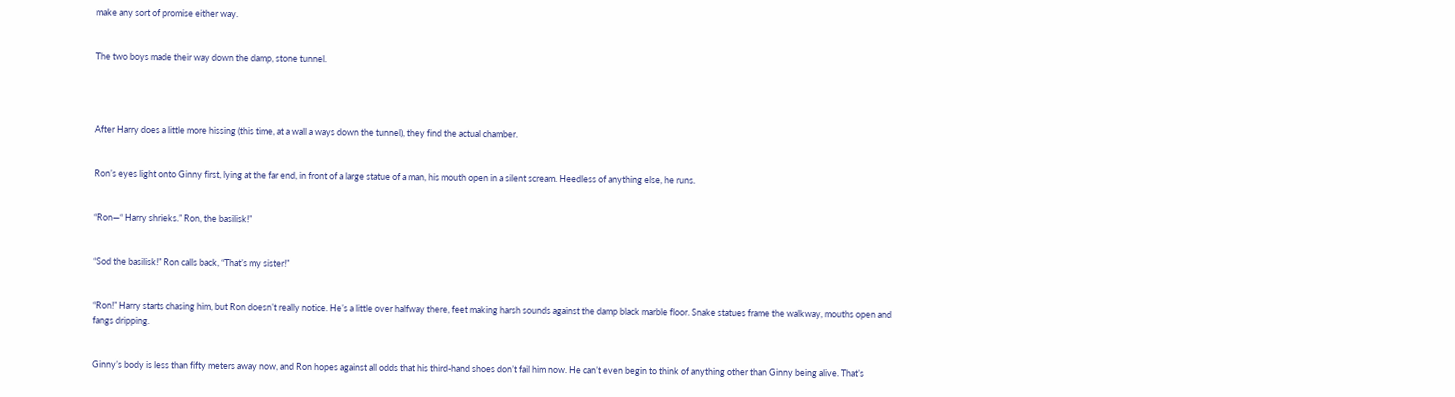make any sort of promise either way.


The two boys made their way down the damp, stone tunnel.




After Harry does a little more hissing (this time, at a wall a ways down the tunnel), they find the actual chamber.


Ron’s eyes light onto Ginny first, lying at the far end, in front of a large statue of a man, his mouth open in a silent scream. Heedless of anything else, he runs.


“Ron—“ Harry shrieks.” Ron, the basilisk!”


“Sod the basilisk!” Ron calls back, “That’s my sister!”


“Ron!” Harry starts chasing him, but Ron doesn’t really notice. He’s a little over halfway there, feet making harsh sounds against the damp black marble floor. Snake statues frame the walkway, mouths open and fangs dripping.


Ginny’s body is less than fifty meters away now, and Ron hopes against all odds that his third-hand shoes don’t fail him now. He can’t even begin to think of anything other than Ginny being alive. That’s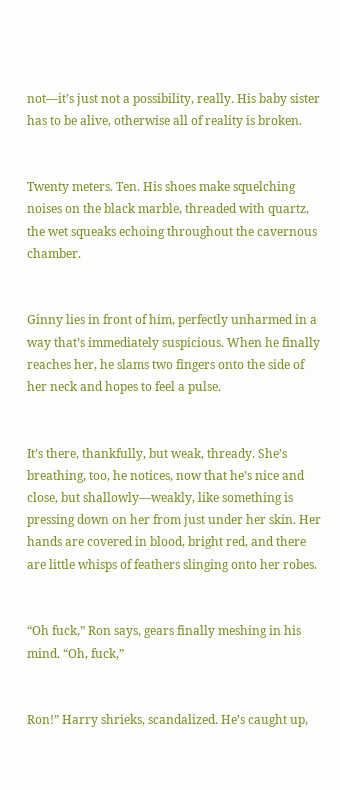not—it’s just not a possibility, really. His baby sister has to be alive, otherwise all of reality is broken.


Twenty meters. Ten. His shoes make squelching noises on the black marble, threaded with quartz, the wet squeaks echoing throughout the cavernous chamber.


Ginny lies in front of him, perfectly unharmed in a way that’s immediately suspicious. When he finally reaches her, he slams two fingers onto the side of her neck and hopes to feel a pulse.


It’s there, thankfully, but weak, thready. She’s breathing, too, he notices, now that he’s nice and close, but shallowly—weakly, like something is pressing down on her from just under her skin. Her hands are covered in blood, bright red, and there are little whisps of feathers slinging onto her robes.


“Oh fuck,” Ron says, gears finally meshing in his mind. “Oh, fuck,”


Ron!” Harry shrieks, scandalized. He’s caught up,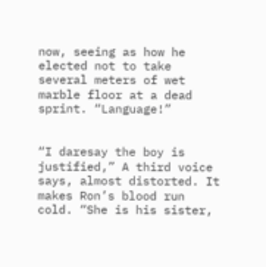now, seeing as how he elected not to take several meters of wet marble floor at a dead sprint. “Language!”


“I daresay the boy is justified,” A third voice says, almost distorted. It makes Ron’s blood run cold. “She is his sister,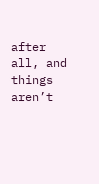after all, and things aren’t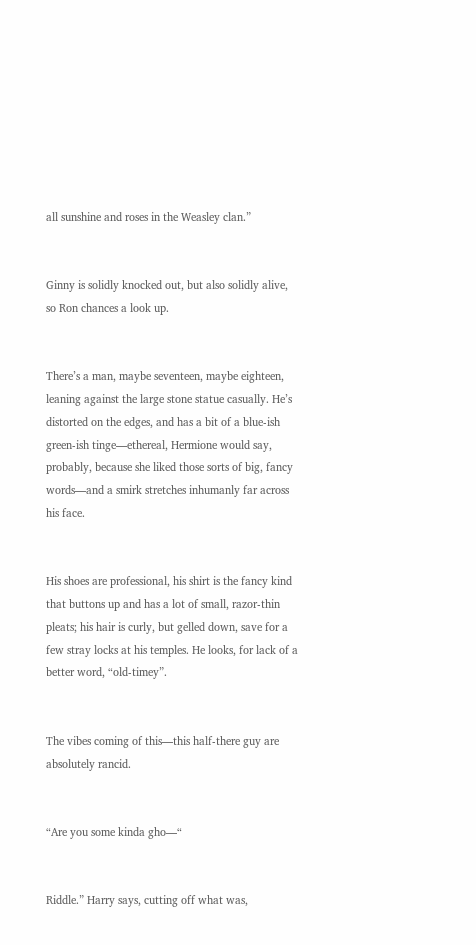all sunshine and roses in the Weasley clan.”


Ginny is solidly knocked out, but also solidly alive, so Ron chances a look up.


There’s a man, maybe seventeen, maybe eighteen, leaning against the large stone statue casually. He’s distorted on the edges, and has a bit of a blue-ish green-ish tinge—ethereal, Hermione would say, probably, because she liked those sorts of big, fancy words—and a smirk stretches inhumanly far across his face.


His shoes are professional, his shirt is the fancy kind that buttons up and has a lot of small, razor-thin pleats; his hair is curly, but gelled down, save for a few stray locks at his temples. He looks, for lack of a better word, “old-timey”.


The vibes coming of this—this half-there guy are absolutely rancid.


“Are you some kinda gho—“


Riddle.” Harry says, cutting off what was,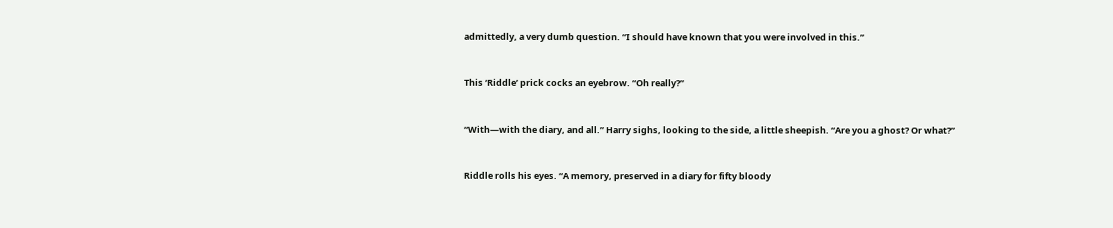admittedly, a very dumb question. “I should have known that you were involved in this.”


This ‘Riddle’ prick cocks an eyebrow. “Oh really?”


“With—with the diary, and all.” Harry sighs, looking to the side, a little sheepish. “Are you a ghost? Or what?”


Riddle rolls his eyes. “A memory, preserved in a diary for fifty bloody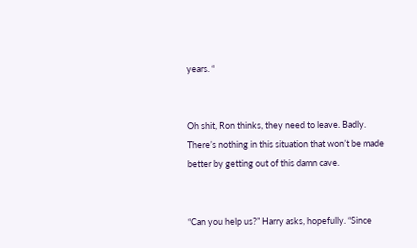years. “


Oh shit, Ron thinks, they need to leave. Badly. There’s nothing in this situation that won’t be made better by getting out of this damn cave.


“Can you help us?” Harry asks, hopefully. “Since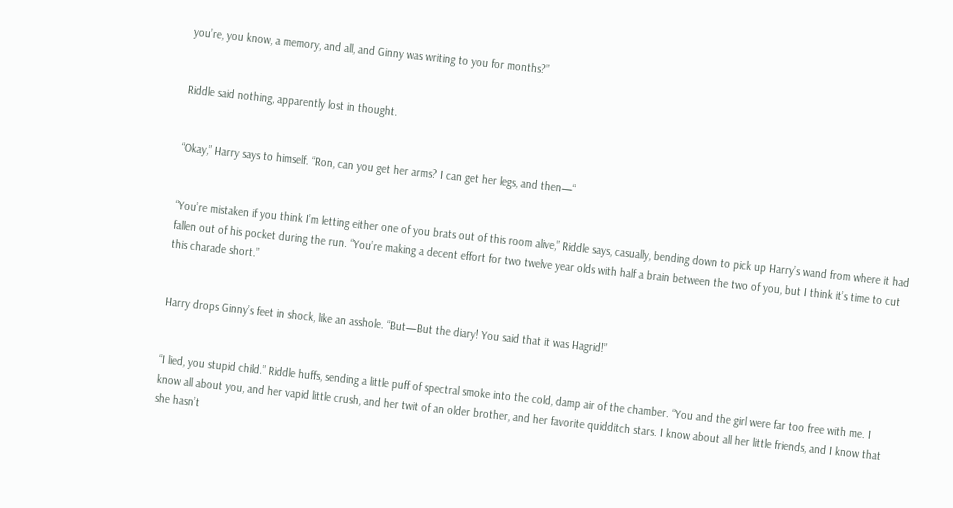you’re, you know, a memory, and all, and Ginny was writing to you for months?”


Riddle said nothing, apparently lost in thought.


“Okay,” Harry says to himself. “Ron, can you get her arms? I can get her legs, and then—“


“You’re mistaken if you think I’m letting either one of you brats out of this room alive,” Riddle says, casually, bending down to pick up Harry’s wand from where it had fallen out of his pocket during the run. “You’re making a decent effort for two twelve year olds with half a brain between the two of you, but I think it’s time to cut this charade short.”


Harry drops Ginny’s feet in shock, like an asshole. “But—But the diary! You said that it was Hagrid!”


“I lied, you stupid child.” Riddle huffs, sending a little puff of spectral smoke into the cold, damp air of the chamber. “You and the girl were far too free with me. I know all about you, and her vapid little crush, and her twit of an older brother, and her favorite quidditch stars. I know about all her little friends, and I know that she hasn’t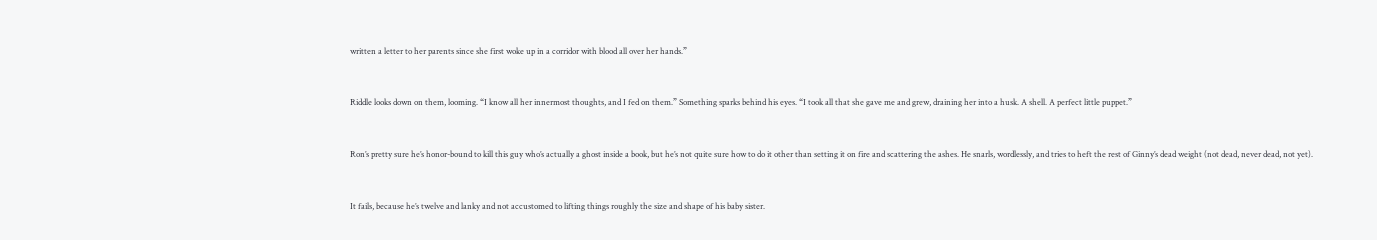written a letter to her parents since she first woke up in a corridor with blood all over her hands.”


Riddle looks down on them, looming. “I know all her innermost thoughts, and I fed on them.” Something sparks behind his eyes. “I took all that she gave me and grew, draining her into a husk. A shell. A perfect little puppet.”


Ron’s pretty sure he’s honor-bound to kill this guy who’s actually a ghost inside a book, but he’s not quite sure how to do it other than setting it on fire and scattering the ashes. He snarls, wordlessly, and tries to heft the rest of Ginny’s dead weight (not dead, never dead, not yet).


It fails, because he’s twelve and lanky and not accustomed to lifting things roughly the size and shape of his baby sister.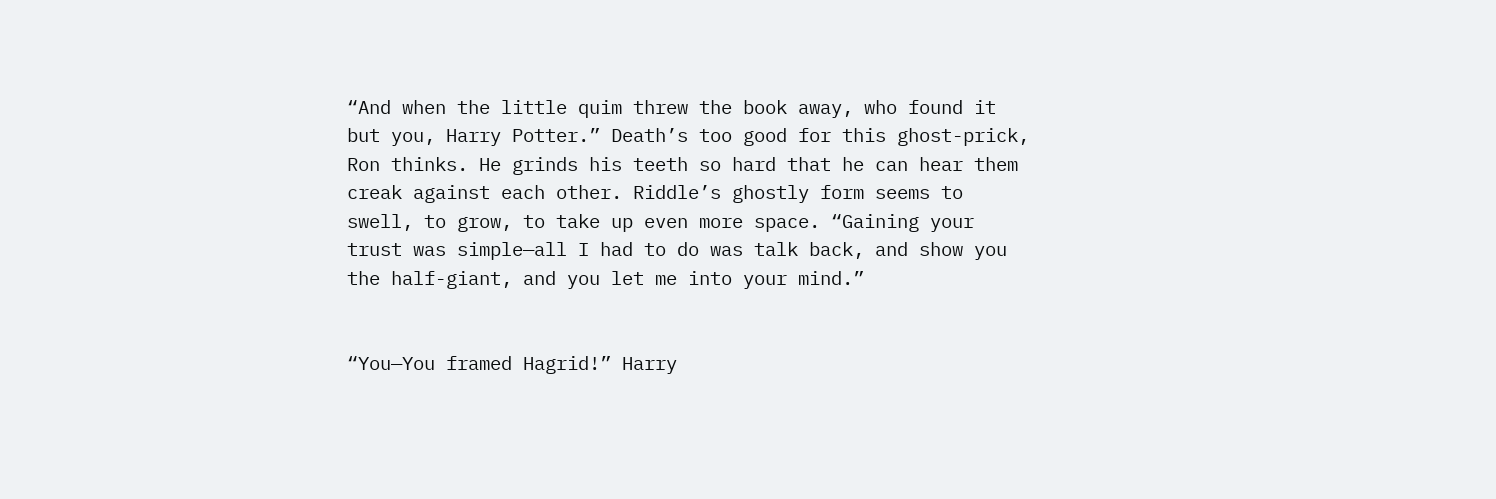“And when the little quim threw the book away, who found it but you, Harry Potter.” Death’s too good for this ghost-prick, Ron thinks. He grinds his teeth so hard that he can hear them creak against each other. Riddle’s ghostly form seems to swell, to grow, to take up even more space. “Gaining your trust was simple—all I had to do was talk back, and show you the half-giant, and you let me into your mind.”


“You—You framed Hagrid!” Harry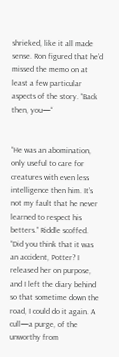shrieked, like it all made sense. Ron figured that he’d missed the memo on at least a few particular aspects of the story. “Back then, you—“


“He was an abomination, only useful to care for creatures with even less intelligence then him. It’s not my fault that he never learned to respect his betters.” Riddle scoffed. “Did you think that it was an accident, Potter? I released her on purpose, and I left the diary behind so that sometime down the road, I could do it again. A cull—a purge, of the unworthy from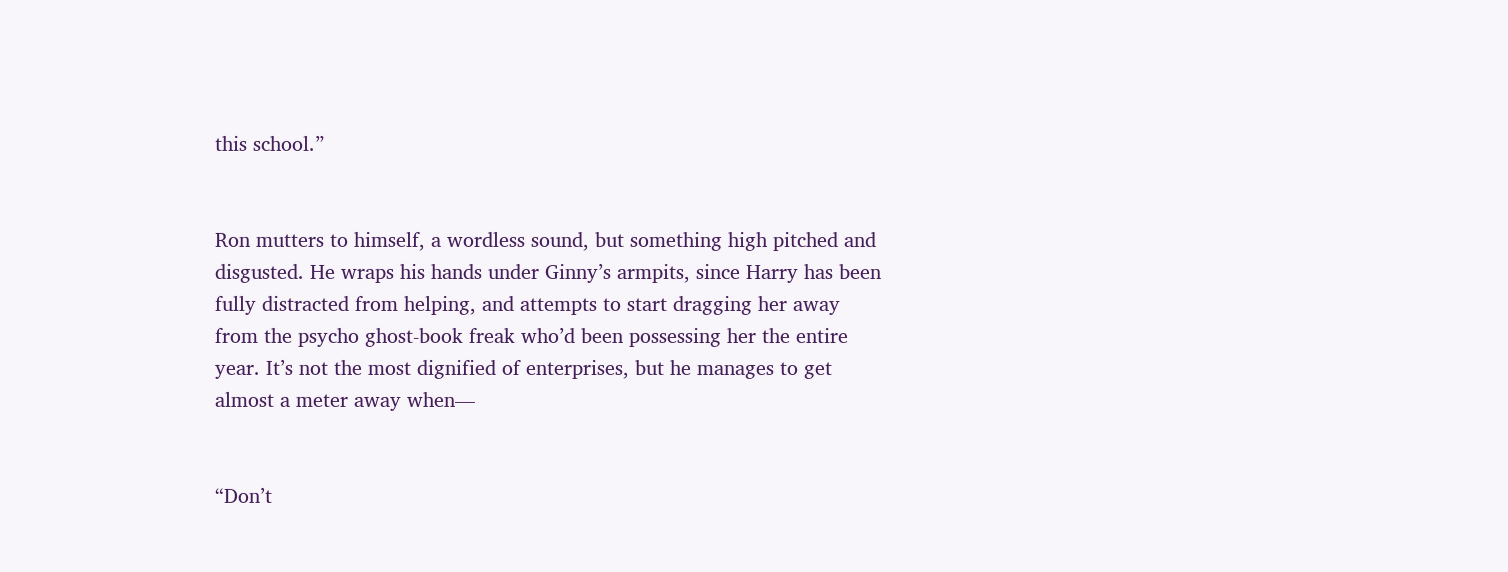this school.”


Ron mutters to himself, a wordless sound, but something high pitched and disgusted. He wraps his hands under Ginny’s armpits, since Harry has been fully distracted from helping, and attempts to start dragging her away from the psycho ghost-book freak who’d been possessing her the entire year. It’s not the most dignified of enterprises, but he manages to get almost a meter away when—


“Don’t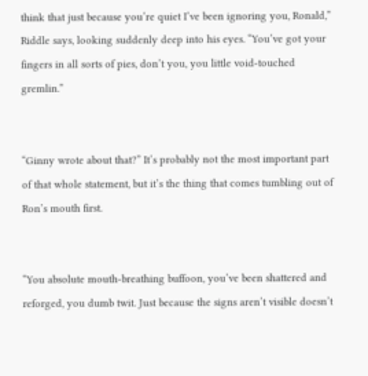think that just because you’re quiet I’ve been ignoring you, Ronald,” Riddle says, looking suddenly deep into his eyes. “You’ve got your fingers in all sorts of pies, don’t you, you little void-touched gremlin.”


“Ginny wrote about that?” It’s probably not the most important part of that whole statement, but it’s the thing that comes tumbling out of Ron’s mouth first.


“You absolute mouth-breathing buffoon, you’ve been shattered and reforged, you dumb twit. Just because the signs aren’t visible doesn’t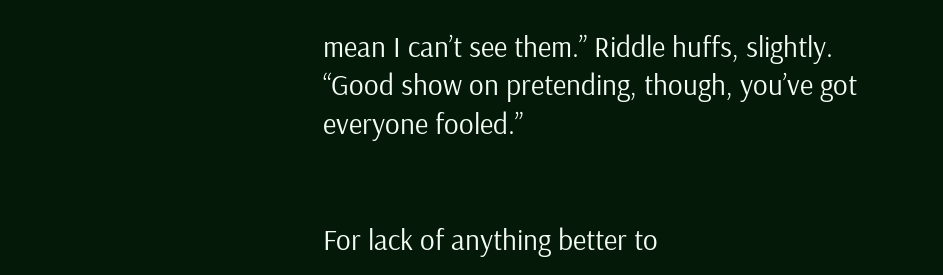mean I can’t see them.” Riddle huffs, slightly. “Good show on pretending, though, you’ve got everyone fooled.”


For lack of anything better to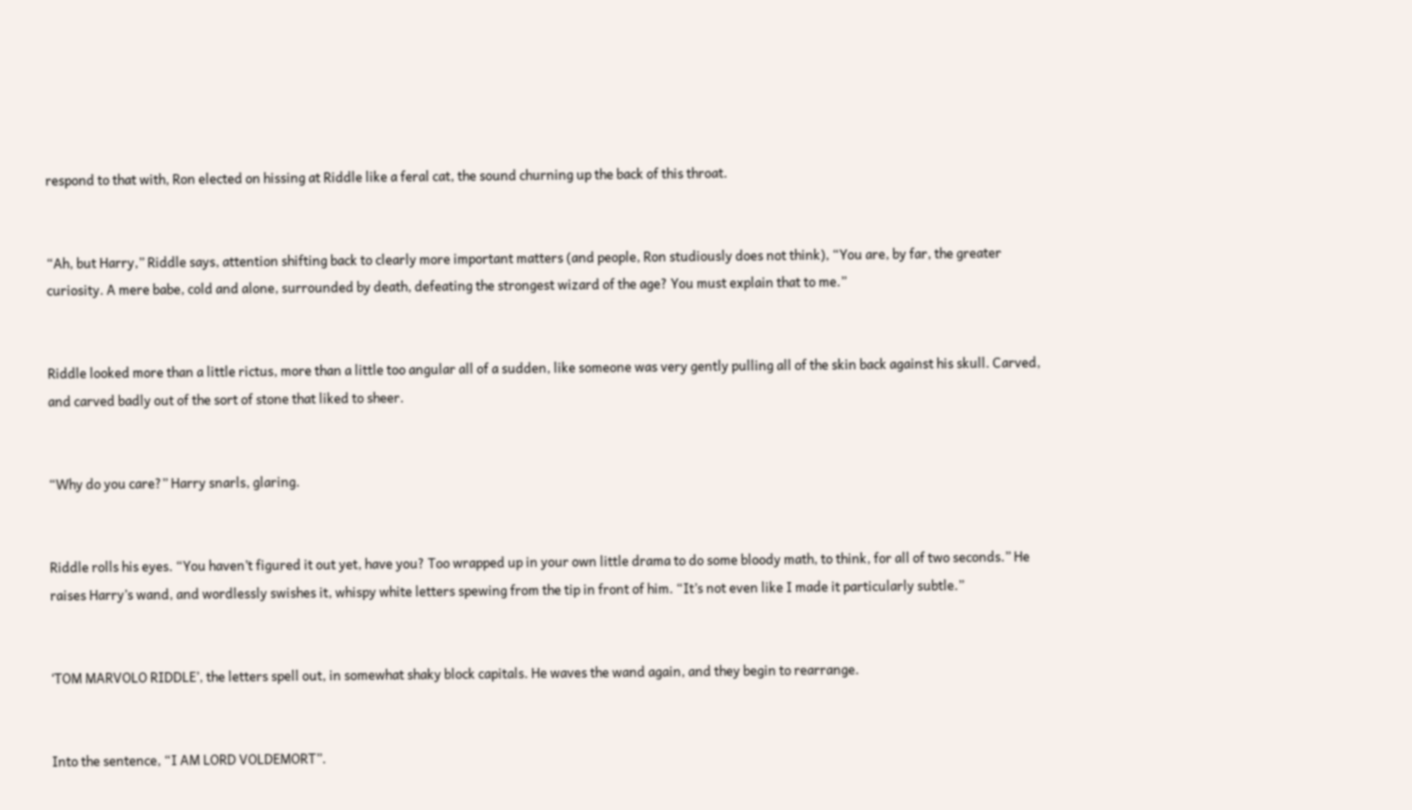respond to that with, Ron elected on hissing at Riddle like a feral cat, the sound churning up the back of this throat.


“Ah, but Harry,” Riddle says, attention shifting back to clearly more important matters (and people, Ron studiously does not think), “You are, by far, the greater curiosity. A mere babe, cold and alone, surrounded by death, defeating the strongest wizard of the age? You must explain that to me.”


Riddle looked more than a little rictus, more than a little too angular all of a sudden, like someone was very gently pulling all of the skin back against his skull. Carved, and carved badly out of the sort of stone that liked to sheer.


“Why do you care?” Harry snarls, glaring.


Riddle rolls his eyes. “You haven’t figured it out yet, have you? Too wrapped up in your own little drama to do some bloody math, to think, for all of two seconds.” He raises Harry’s wand, and wordlessly swishes it, whispy white letters spewing from the tip in front of him. “It’s not even like I made it particularly subtle.”


‘TOM MARVOLO RIDDLE’, the letters spell out, in somewhat shaky block capitals. He waves the wand again, and they begin to rearrange.


Into the sentence, “I AM LORD VOLDEMORT”.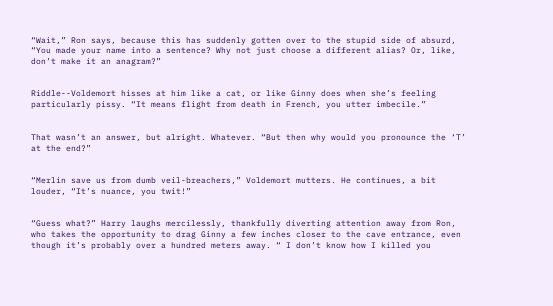“Wait,” Ron says, because this has suddenly gotten over to the stupid side of absurd, “You made your name into a sentence? Why not just choose a different alias? Or, like, don’t make it an anagram?”


Riddle--Voldemort hisses at him like a cat, or like Ginny does when she’s feeling particularly pissy. “It means flight from death in French, you utter imbecile.”


That wasn’t an answer, but alright. Whatever. “But then why would you pronounce the ‘T’ at the end?”


“Merlin save us from dumb veil-breachers,” Voldemort mutters. He continues, a bit louder, “It’s nuance, you twit!”


“Guess what?” Harry laughs mercilessly, thankfully diverting attention away from Ron, who takes the opportunity to drag Ginny a few inches closer to the cave entrance, even though it’s probably over a hundred meters away. “ I don’t know how I killed you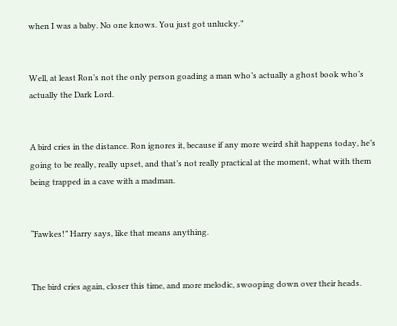when I was a baby. No one knows. You just got unlucky.”


Well, at least Ron’s not the only person goading a man who’s actually a ghost book who’s actually the Dark Lord.


A bird cries in the distance. Ron ignores it, because if any more weird shit happens today, he’s going to be really, really upset, and that’s not really practical at the moment, what with them being trapped in a cave with a madman.


“Fawkes!” Harry says, like that means anything.


The bird cries again, closer this time, and more melodic, swooping down over their heads.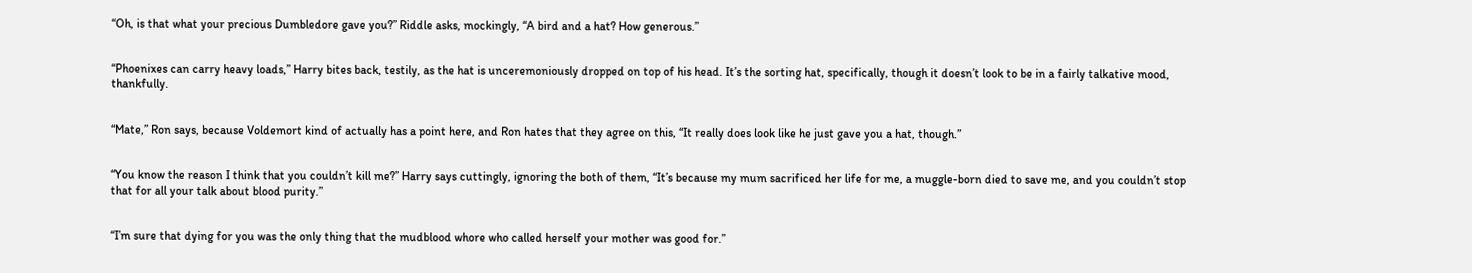“Oh, is that what your precious Dumbledore gave you?” Riddle asks, mockingly, “A bird and a hat? How generous.”


“Phoenixes can carry heavy loads,” Harry bites back, testily, as the hat is unceremoniously dropped on top of his head. It’s the sorting hat, specifically, though it doesn’t look to be in a fairly talkative mood, thankfully.


“Mate,” Ron says, because Voldemort kind of actually has a point here, and Ron hates that they agree on this, “It really does look like he just gave you a hat, though.”


“You know the reason I think that you couldn’t kill me?” Harry says cuttingly, ignoring the both of them, “It’s because my mum sacrificed her life for me, a muggle-born died to save me, and you couldn’t stop that for all your talk about blood purity.”


“I’m sure that dying for you was the only thing that the mudblood whore who called herself your mother was good for.”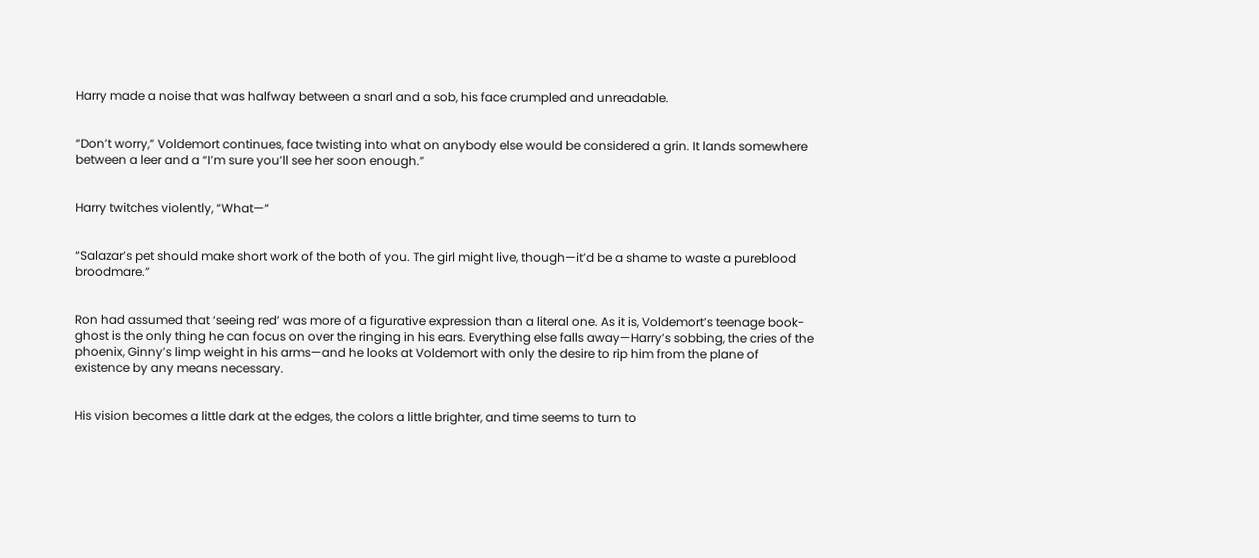Harry made a noise that was halfway between a snarl and a sob, his face crumpled and unreadable.


“Don’t worry,” Voldemort continues, face twisting into what on anybody else would be considered a grin. It lands somewhere between a leer and a “I’m sure you’ll see her soon enough.”


Harry twitches violently, “What—“


“Salazar’s pet should make short work of the both of you. The girl might live, though—it’d be a shame to waste a pureblood broodmare.”


Ron had assumed that ‘seeing red’ was more of a figurative expression than a literal one. As it is, Voldemort’s teenage book-ghost is the only thing he can focus on over the ringing in his ears. Everything else falls away—Harry’s sobbing, the cries of the phoenix, Ginny’s limp weight in his arms—and he looks at Voldemort with only the desire to rip him from the plane of existence by any means necessary.


His vision becomes a little dark at the edges, the colors a little brighter, and time seems to turn to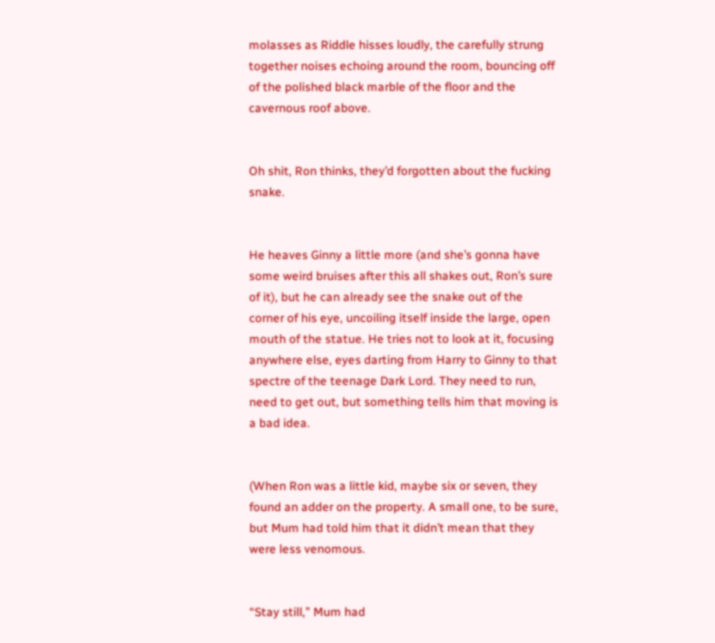molasses as Riddle hisses loudly, the carefully strung together noises echoing around the room, bouncing off of the polished black marble of the floor and the cavernous roof above.


Oh shit, Ron thinks, they’d forgotten about the fucking snake.


He heaves Ginny a little more (and she’s gonna have some weird bruises after this all shakes out, Ron’s sure of it), but he can already see the snake out of the corner of his eye, uncoiling itself inside the large, open mouth of the statue. He tries not to look at it, focusing anywhere else, eyes darting from Harry to Ginny to that spectre of the teenage Dark Lord. They need to run, need to get out, but something tells him that moving is a bad idea.


(When Ron was a little kid, maybe six or seven, they found an adder on the property. A small one, to be sure, but Mum had told him that it didn’t mean that they were less venomous.


“Stay still,” Mum had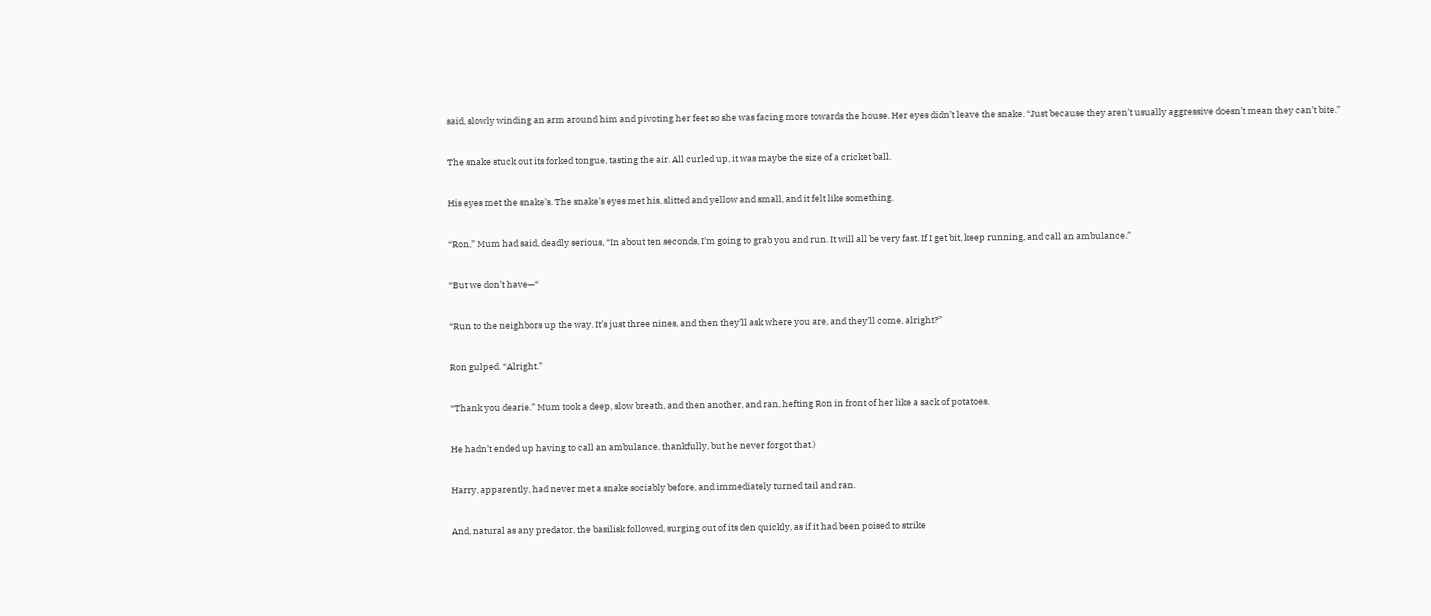said, slowly winding an arm around him and pivoting her feet so she was facing more towards the house. Her eyes didn’t leave the snake. “Just because they aren’t usually aggressive doesn’t mean they can’t bite.”


The snake stuck out its forked tongue, tasting the air. All curled up, it was maybe the size of a cricket ball.


His eyes met the snake’s. The snake’s eyes met his, slitted and yellow and small, and it felt like something.


“Ron,” Mum had said, deadly serious, “In about ten seconds, I’m going to grab you and run. It will all be very fast. If I get bit, keep running, and call an ambulance.”


“But we don’t have—“


“Run to the neighbors up the way. It’s just three nines, and then they’ll ask where you are, and they’ll come, alright?”


Ron gulped. “Alright.”


“Thank you dearie.” Mum took a deep, slow breath, and then another, and ran, hefting Ron in front of her like a sack of potatoes.


He hadn’t ended up having to call an ambulance, thankfully, but he never forgot that.)


Harry, apparently, had never met a snake sociably before, and immediately turned tail and ran.


And, natural as any predator, the basilisk followed, surging out of its den quickly, as if it had been poised to strike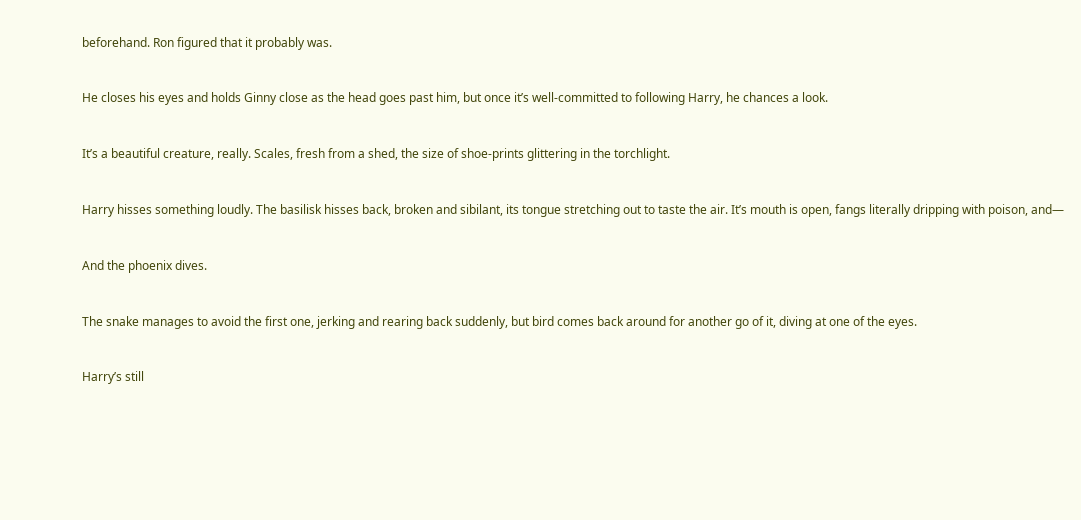beforehand. Ron figured that it probably was.


He closes his eyes and holds Ginny close as the head goes past him, but once it’s well-committed to following Harry, he chances a look.


It’s a beautiful creature, really. Scales, fresh from a shed, the size of shoe-prints glittering in the torchlight.


Harry hisses something loudly. The basilisk hisses back, broken and sibilant, its tongue stretching out to taste the air. It’s mouth is open, fangs literally dripping with poison, and—


And the phoenix dives.


The snake manages to avoid the first one, jerking and rearing back suddenly, but bird comes back around for another go of it, diving at one of the eyes.


Harry’s still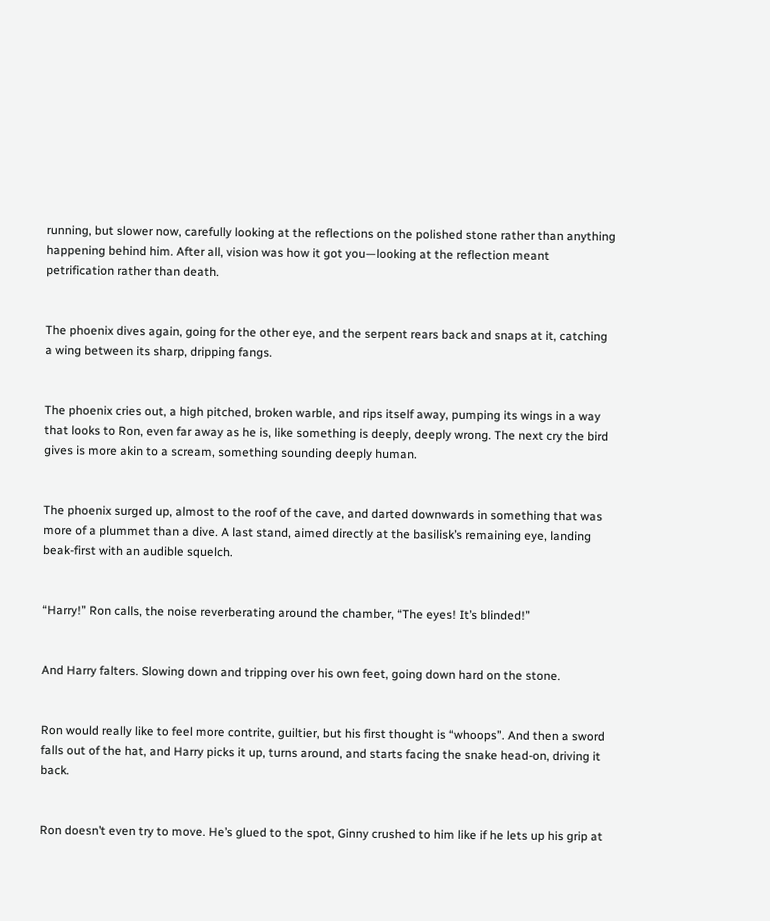running, but slower now, carefully looking at the reflections on the polished stone rather than anything happening behind him. After all, vision was how it got you—looking at the reflection meant petrification rather than death.


The phoenix dives again, going for the other eye, and the serpent rears back and snaps at it, catching a wing between its sharp, dripping fangs.


The phoenix cries out, a high pitched, broken warble, and rips itself away, pumping its wings in a way that looks to Ron, even far away as he is, like something is deeply, deeply wrong. The next cry the bird gives is more akin to a scream, something sounding deeply human.


The phoenix surged up, almost to the roof of the cave, and darted downwards in something that was more of a plummet than a dive. A last stand, aimed directly at the basilisk’s remaining eye, landing beak-first with an audible squelch.


“Harry!” Ron calls, the noise reverberating around the chamber, “The eyes! It’s blinded!”


And Harry falters. Slowing down and tripping over his own feet, going down hard on the stone.


Ron would really like to feel more contrite, guiltier, but his first thought is “whoops”. And then a sword falls out of the hat, and Harry picks it up, turns around, and starts facing the snake head-on, driving it back.


Ron doesn’t even try to move. He’s glued to the spot, Ginny crushed to him like if he lets up his grip at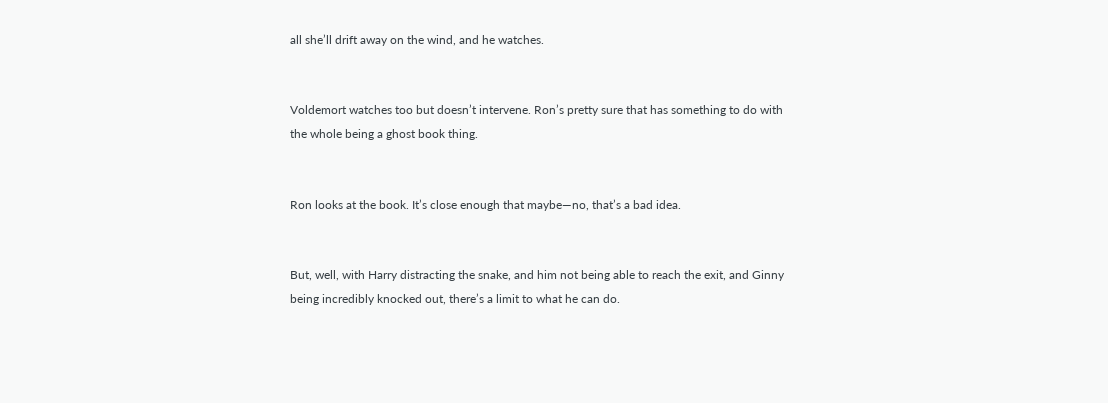all she’ll drift away on the wind, and he watches.


Voldemort watches too but doesn’t intervene. Ron’s pretty sure that has something to do with the whole being a ghost book thing.


Ron looks at the book. It’s close enough that maybe—no, that’s a bad idea.


But, well, with Harry distracting the snake, and him not being able to reach the exit, and Ginny being incredibly knocked out, there’s a limit to what he can do.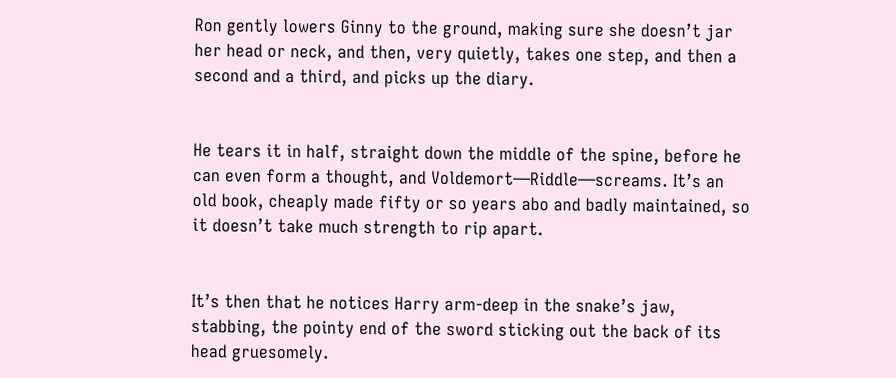Ron gently lowers Ginny to the ground, making sure she doesn’t jar her head or neck, and then, very quietly, takes one step, and then a second and a third, and picks up the diary.


He tears it in half, straight down the middle of the spine, before he can even form a thought, and Voldemort—Riddle—screams. It’s an old book, cheaply made fifty or so years abo and badly maintained, so it doesn’t take much strength to rip apart.


It’s then that he notices Harry arm-deep in the snake’s jaw, stabbing, the pointy end of the sword sticking out the back of its head gruesomely.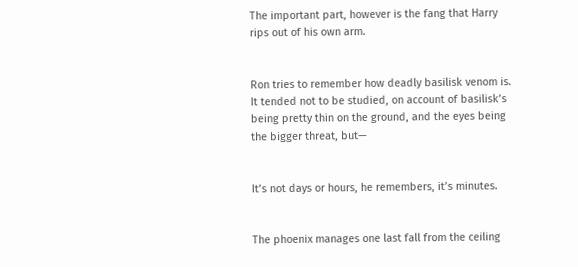The important part, however is the fang that Harry rips out of his own arm.


Ron tries to remember how deadly basilisk venom is. It tended not to be studied, on account of basilisk’s being pretty thin on the ground, and the eyes being the bigger threat, but—


It’s not days or hours, he remembers, it’s minutes.


The phoenix manages one last fall from the ceiling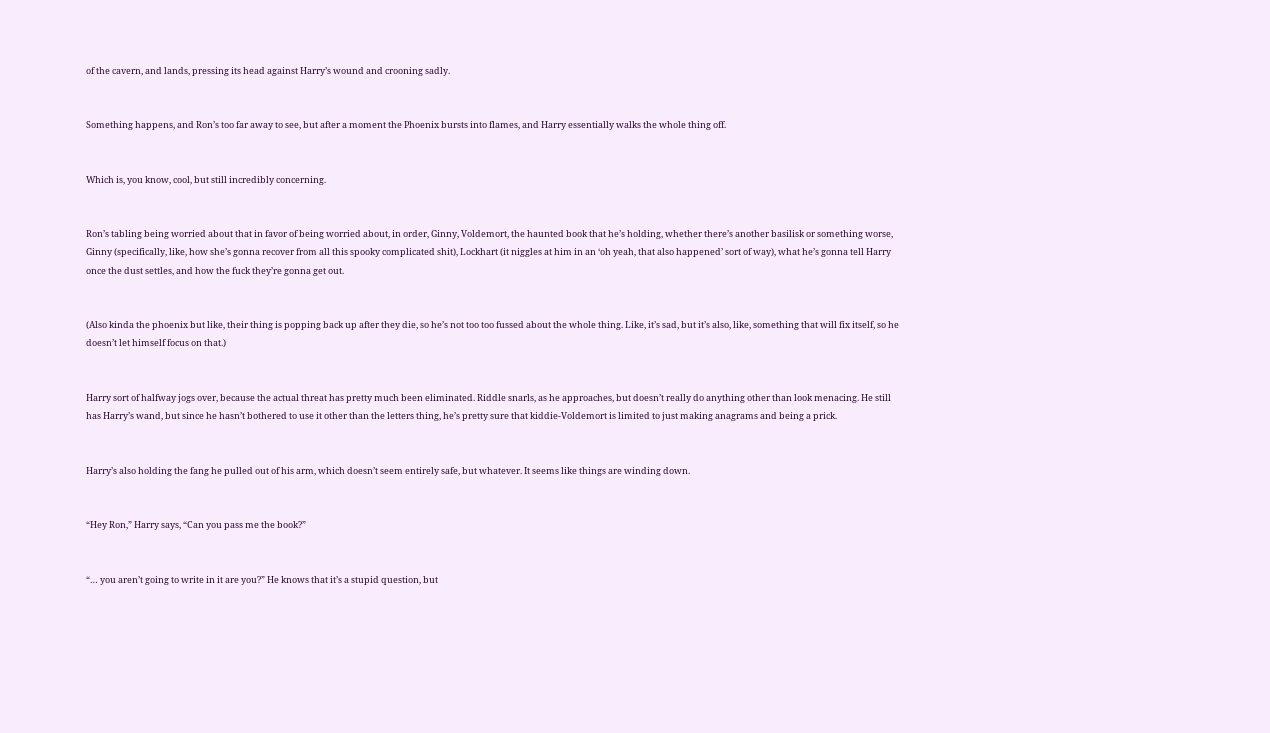of the cavern, and lands, pressing its head against Harry’s wound and crooning sadly.


Something happens, and Ron’s too far away to see, but after a moment the Phoenix bursts into flames, and Harry essentially walks the whole thing off.


Which is, you know, cool, but still incredibly concerning.


Ron’s tabling being worried about that in favor of being worried about, in order, Ginny, Voldemort, the haunted book that he’s holding, whether there’s another basilisk or something worse, Ginny (specifically, like, how she’s gonna recover from all this spooky complicated shit), Lockhart (it niggles at him in an ‘oh yeah, that also happened’ sort of way), what he’s gonna tell Harry once the dust settles, and how the fuck they’re gonna get out.


(Also kinda the phoenix but like, their thing is popping back up after they die, so he’s not too too fussed about the whole thing. Like, it’s sad, but it’s also, like, something that will fix itself, so he doesn’t let himself focus on that.)


Harry sort of halfway jogs over, because the actual threat has pretty much been eliminated. Riddle snarls, as he approaches, but doesn’t really do anything other than look menacing. He still has Harry’s wand, but since he hasn’t bothered to use it other than the letters thing, he’s pretty sure that kiddie-Voldemort is limited to just making anagrams and being a prick.


Harry’s also holding the fang he pulled out of his arm, which doesn’t seem entirely safe, but whatever. It seems like things are winding down.


“Hey Ron,” Harry says, “Can you pass me the book?”


“… you aren’t going to write in it are you?” He knows that it’s a stupid question, but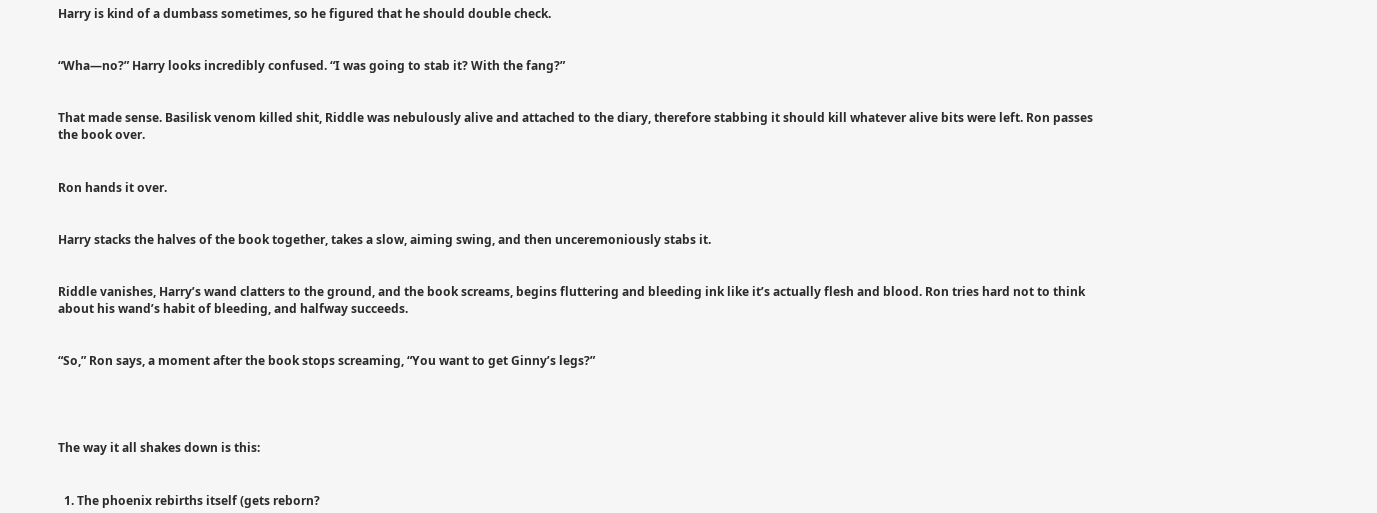Harry is kind of a dumbass sometimes, so he figured that he should double check.


“Wha—no?” Harry looks incredibly confused. “I was going to stab it? With the fang?”


That made sense. Basilisk venom killed shit, Riddle was nebulously alive and attached to the diary, therefore stabbing it should kill whatever alive bits were left. Ron passes the book over.


Ron hands it over.


Harry stacks the halves of the book together, takes a slow, aiming swing, and then unceremoniously stabs it.


Riddle vanishes, Harry’s wand clatters to the ground, and the book screams, begins fluttering and bleeding ink like it’s actually flesh and blood. Ron tries hard not to think about his wand’s habit of bleeding, and halfway succeeds.


“So,” Ron says, a moment after the book stops screaming, “You want to get Ginny’s legs?”




The way it all shakes down is this:


  1. The phoenix rebirths itself (gets reborn?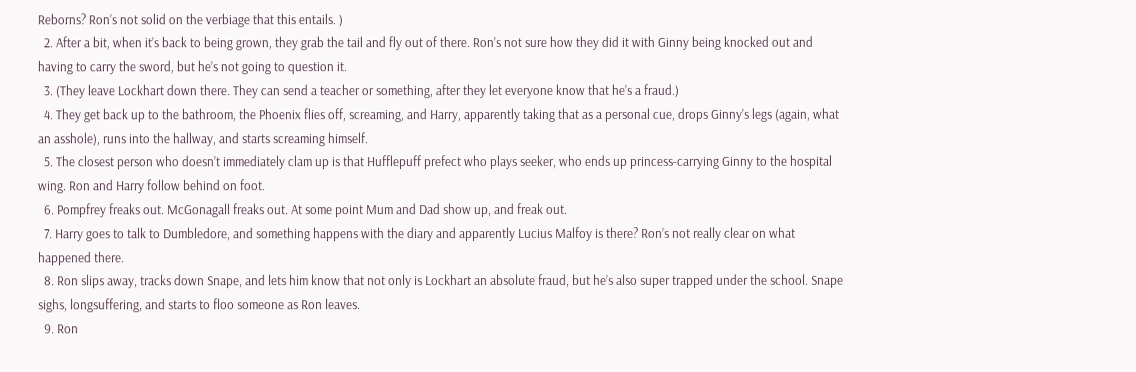Reborns? Ron’s not solid on the verbiage that this entails. )
  2. After a bit, when it’s back to being grown, they grab the tail and fly out of there. Ron’s not sure how they did it with Ginny being knocked out and having to carry the sword, but he’s not going to question it.
  3. (They leave Lockhart down there. They can send a teacher or something, after they let everyone know that he’s a fraud.)
  4. They get back up to the bathroom, the Phoenix flies off, screaming, and Harry, apparently taking that as a personal cue, drops Ginny’s legs (again, what an asshole), runs into the hallway, and starts screaming himself.
  5. The closest person who doesn’t immediately clam up is that Hufflepuff prefect who plays seeker, who ends up princess-carrying Ginny to the hospital wing. Ron and Harry follow behind on foot.
  6. Pompfrey freaks out. McGonagall freaks out. At some point Mum and Dad show up, and freak out.
  7. Harry goes to talk to Dumbledore, and something happens with the diary and apparently Lucius Malfoy is there? Ron’s not really clear on what happened there.
  8. Ron slips away, tracks down Snape, and lets him know that not only is Lockhart an absolute fraud, but he’s also super trapped under the school. Snape sighs, longsuffering, and starts to floo someone as Ron leaves.
  9. Ron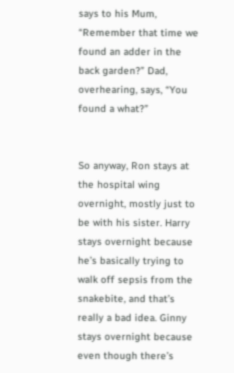says to his Mum, “Remember that time we found an adder in the back garden?” Dad, overhearing, says, “You found a what?”


So anyway, Ron stays at the hospital wing overnight, mostly just to be with his sister. Harry stays overnight because he’s basically trying to walk off sepsis from the snakebite, and that’s really a bad idea. Ginny stays overnight because even though there’s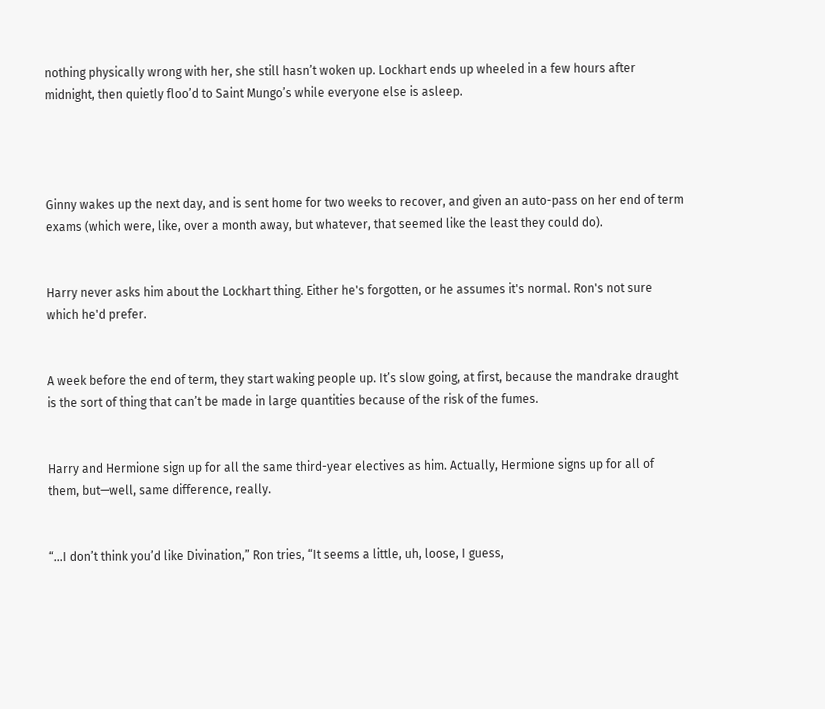nothing physically wrong with her, she still hasn’t woken up. Lockhart ends up wheeled in a few hours after midnight, then quietly floo’d to Saint Mungo’s while everyone else is asleep.




Ginny wakes up the next day, and is sent home for two weeks to recover, and given an auto-pass on her end of term exams (which were, like, over a month away, but whatever, that seemed like the least they could do).


Harry never asks him about the Lockhart thing. Either he's forgotten, or he assumes it's normal. Ron's not sure which he'd prefer.


A week before the end of term, they start waking people up. It’s slow going, at first, because the mandrake draught is the sort of thing that can’t be made in large quantities because of the risk of the fumes.


Harry and Hermione sign up for all the same third-year electives as him. Actually, Hermione signs up for all of them, but—well, same difference, really.


“…I don’t think you’d like Divination,” Ron tries, “It seems a little, uh, loose, I guess,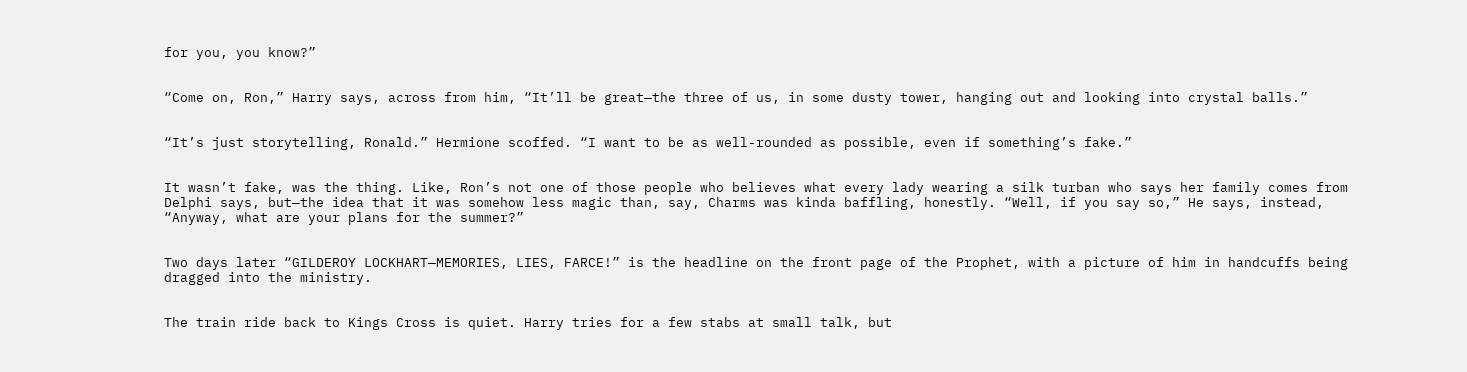for you, you know?”


“Come on, Ron,” Harry says, across from him, “It’ll be great—the three of us, in some dusty tower, hanging out and looking into crystal balls.”


“It’s just storytelling, Ronald.” Hermione scoffed. “I want to be as well-rounded as possible, even if something’s fake.”


It wasn’t fake, was the thing. Like, Ron’s not one of those people who believes what every lady wearing a silk turban who says her family comes from Delphi says, but—the idea that it was somehow less magic than, say, Charms was kinda baffling, honestly. “Well, if you say so,” He says, instead, “Anyway, what are your plans for the summer?”


Two days later “GILDEROY LOCKHART—MEMORIES, LIES, FARCE!” is the headline on the front page of the Prophet, with a picture of him in handcuffs being dragged into the ministry.


The train ride back to Kings Cross is quiet. Harry tries for a few stabs at small talk, but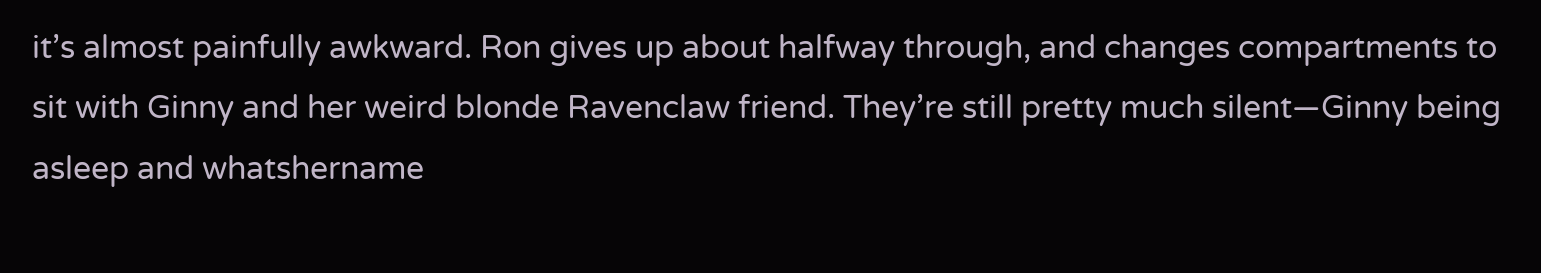it’s almost painfully awkward. Ron gives up about halfway through, and changes compartments to sit with Ginny and her weird blonde Ravenclaw friend. They’re still pretty much silent—Ginny being asleep and whatshername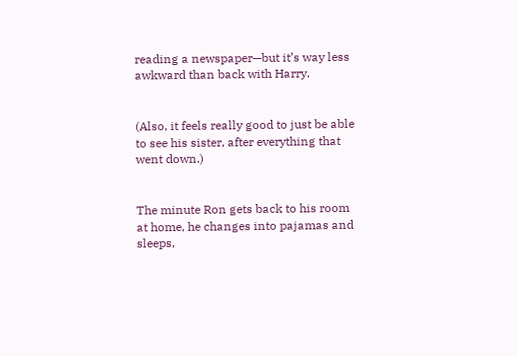reading a newspaper—but it’s way less awkward than back with Harry.


(Also, it feels really good to just be able to see his sister, after everything that went down.)


The minute Ron gets back to his room at home, he changes into pajamas and sleeps,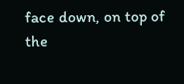face down, on top of the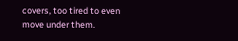covers, too tired to even move under them.